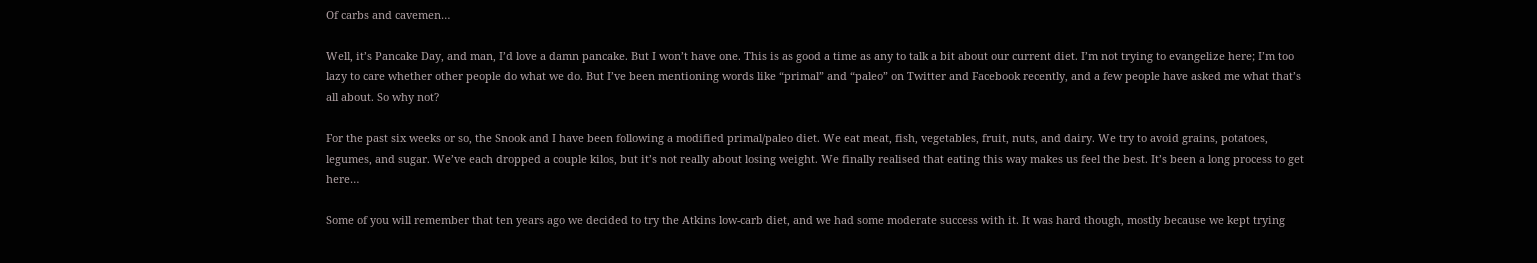Of carbs and cavemen…

Well, it’s Pancake Day, and man, I’d love a damn pancake. But I won’t have one. This is as good a time as any to talk a bit about our current diet. I’m not trying to evangelize here; I’m too lazy to care whether other people do what we do. But I’ve been mentioning words like “primal” and “paleo” on Twitter and Facebook recently, and a few people have asked me what that’s all about. So why not?

For the past six weeks or so, the Snook and I have been following a modified primal/paleo diet. We eat meat, fish, vegetables, fruit, nuts, and dairy. We try to avoid grains, potatoes, legumes, and sugar. We’ve each dropped a couple kilos, but it’s not really about losing weight. We finally realised that eating this way makes us feel the best. It’s been a long process to get here…

Some of you will remember that ten years ago we decided to try the Atkins low-carb diet, and we had some moderate success with it. It was hard though, mostly because we kept trying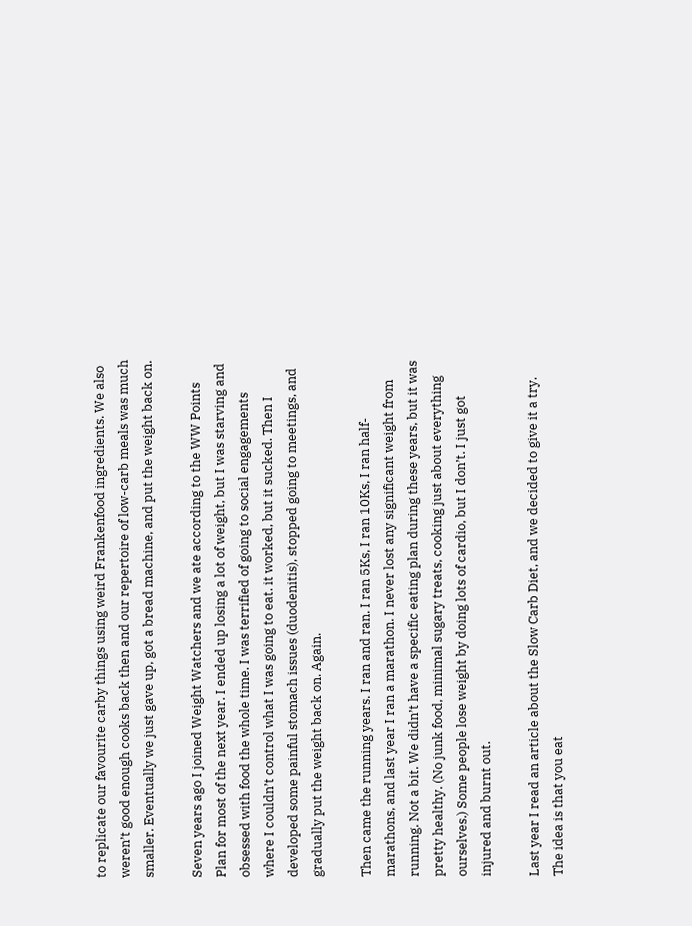to replicate our favourite carby things using weird Frankenfood ingredients. We also weren’t good enough cooks back then and our repertoire of low-carb meals was much smaller. Eventually we just gave up, got a bread machine, and put the weight back on.

Seven years ago I joined Weight Watchers and we ate according to the WW Points Plan for most of the next year. I ended up losing a lot of weight, but I was starving and obsessed with food the whole time. I was terrified of going to social engagements where I couldn’t control what I was going to eat. it worked, but it sucked. Then I developed some painful stomach issues (duodenitis), stopped going to meetings, and gradually put the weight back on. Again.

Then came the running years. I ran and ran. I ran 5Ks, I ran 10Ks, I ran half-marathons, and last year I ran a marathon. I never lost any significant weight from running. Not a bit. We didn’t have a specific eating plan during these years, but it was pretty healthy. (No junk food, minimal sugary treats, cooking just about everything ourselves.) Some people lose weight by doing lots of cardio, but I don’t. I just got injured and burnt out.

Last year I read an article about the Slow Carb Diet, and we decided to give it a try. The idea is that you eat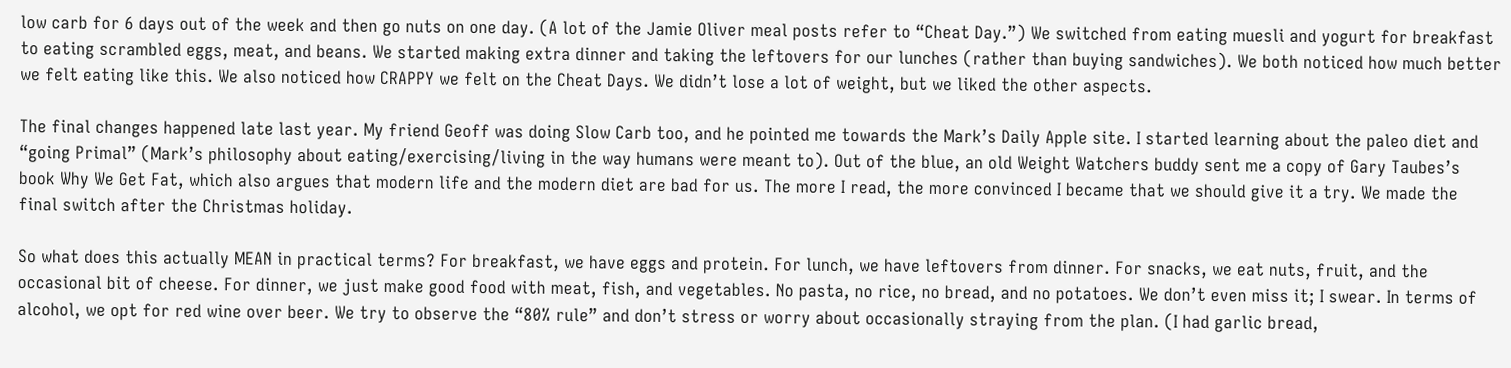low carb for 6 days out of the week and then go nuts on one day. (A lot of the Jamie Oliver meal posts refer to “Cheat Day.”) We switched from eating muesli and yogurt for breakfast to eating scrambled eggs, meat, and beans. We started making extra dinner and taking the leftovers for our lunches (rather than buying sandwiches). We both noticed how much better we felt eating like this. We also noticed how CRAPPY we felt on the Cheat Days. We didn’t lose a lot of weight, but we liked the other aspects.

The final changes happened late last year. My friend Geoff was doing Slow Carb too, and he pointed me towards the Mark’s Daily Apple site. I started learning about the paleo diet and “going Primal” (Mark’s philosophy about eating/exercising/living in the way humans were meant to). Out of the blue, an old Weight Watchers buddy sent me a copy of Gary Taubes’s book Why We Get Fat, which also argues that modern life and the modern diet are bad for us. The more I read, the more convinced I became that we should give it a try. We made the final switch after the Christmas holiday.

So what does this actually MEAN in practical terms? For breakfast, we have eggs and protein. For lunch, we have leftovers from dinner. For snacks, we eat nuts, fruit, and the occasional bit of cheese. For dinner, we just make good food with meat, fish, and vegetables. No pasta, no rice, no bread, and no potatoes. We don’t even miss it; I swear. In terms of alcohol, we opt for red wine over beer. We try to observe the “80% rule” and don’t stress or worry about occasionally straying from the plan. (I had garlic bread,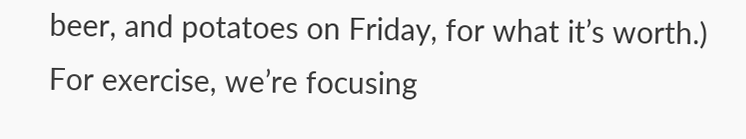beer, and potatoes on Friday, for what it’s worth.) For exercise, we’re focusing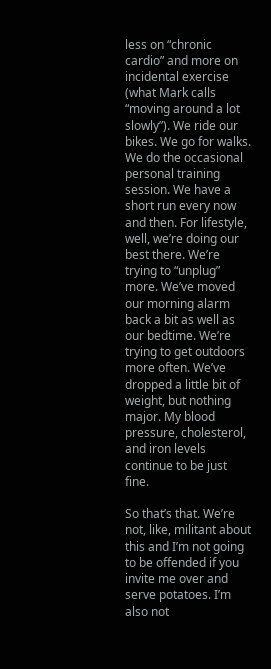less on “chronic cardio” and more on incidental exercise (what Mark calls “moving around a lot slowly”). We ride our bikes. We go for walks. We do the occasional personal training session. We have a short run every now and then. For lifestyle, well, we’re doing our best there. We’re trying to “unplug” more. We’ve moved our morning alarm back a bit as well as our bedtime. We’re trying to get outdoors more often. We’ve dropped a little bit of weight, but nothing major. My blood pressure, cholesterol, and iron levels continue to be just fine.

So that’s that. We’re not, like, militant about this and I’m not going to be offended if you invite me over and serve potatoes. I’m also not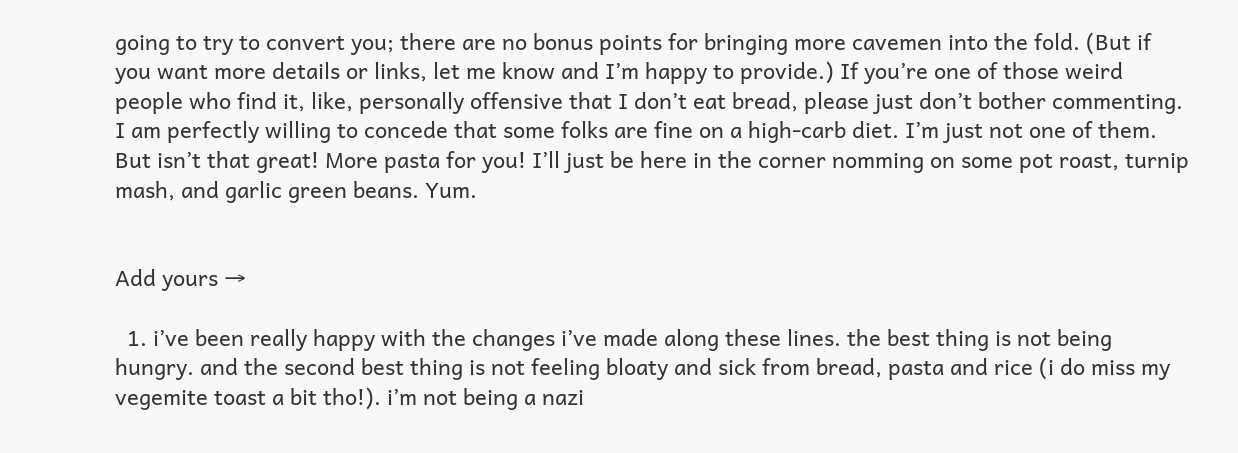going to try to convert you; there are no bonus points for bringing more cavemen into the fold. (But if you want more details or links, let me know and I’m happy to provide.) If you’re one of those weird people who find it, like, personally offensive that I don’t eat bread, please just don’t bother commenting. I am perfectly willing to concede that some folks are fine on a high-carb diet. I’m just not one of them. But isn’t that great! More pasta for you! I’ll just be here in the corner nomming on some pot roast, turnip mash, and garlic green beans. Yum.


Add yours →

  1. i’ve been really happy with the changes i’ve made along these lines. the best thing is not being hungry. and the second best thing is not feeling bloaty and sick from bread, pasta and rice (i do miss my vegemite toast a bit tho!). i’m not being a nazi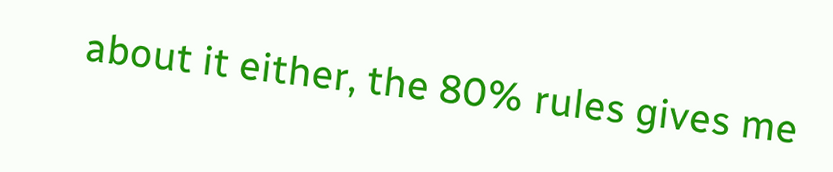about it either, the 80% rules gives me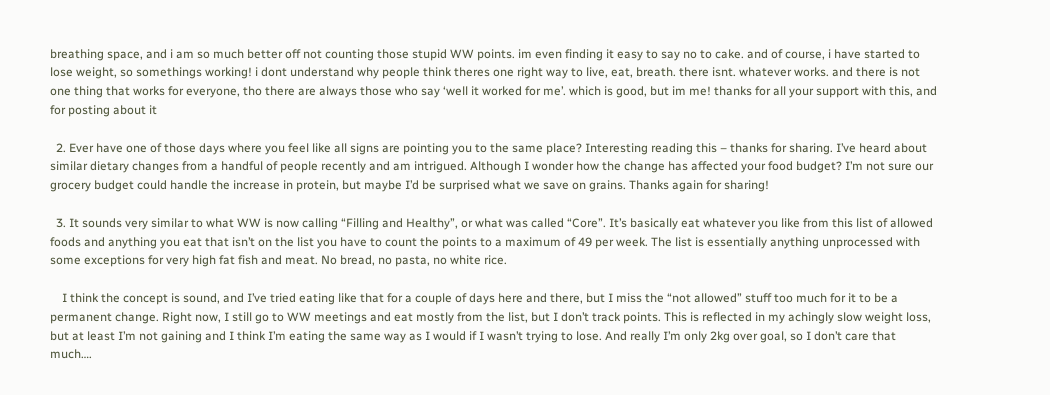breathing space, and i am so much better off not counting those stupid WW points. im even finding it easy to say no to cake. and of course, i have started to lose weight, so somethings working! i dont understand why people think theres one right way to live, eat, breath. there isnt. whatever works. and there is not one thing that works for everyone, tho there are always those who say ‘well it worked for me’. which is good, but im me! thanks for all your support with this, and for posting about it

  2. Ever have one of those days where you feel like all signs are pointing you to the same place? Interesting reading this – thanks for sharing. I’ve heard about similar dietary changes from a handful of people recently and am intrigued. Although I wonder how the change has affected your food budget? I’m not sure our grocery budget could handle the increase in protein, but maybe I’d be surprised what we save on grains. Thanks again for sharing!

  3. It sounds very similar to what WW is now calling “Filling and Healthy”, or what was called “Core”. It’s basically eat whatever you like from this list of allowed foods and anything you eat that isn’t on the list you have to count the points to a maximum of 49 per week. The list is essentially anything unprocessed with some exceptions for very high fat fish and meat. No bread, no pasta, no white rice.

    I think the concept is sound, and I’ve tried eating like that for a couple of days here and there, but I miss the “not allowed” stuff too much for it to be a permanent change. Right now, I still go to WW meetings and eat mostly from the list, but I don’t track points. This is reflected in my achingly slow weight loss, but at least I’m not gaining and I think I’m eating the same way as I would if I wasn’t trying to lose. And really I’m only 2kg over goal, so I don’t care that much….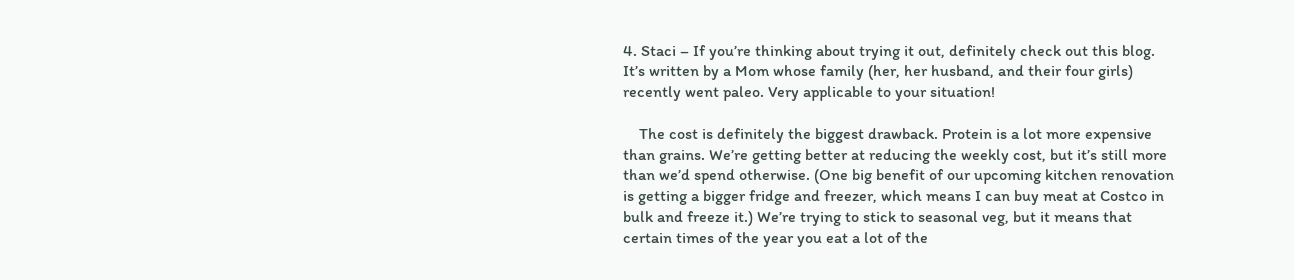4. Staci – If you’re thinking about trying it out, definitely check out this blog. It’s written by a Mom whose family (her, her husband, and their four girls) recently went paleo. Very applicable to your situation!

    The cost is definitely the biggest drawback. Protein is a lot more expensive than grains. We’re getting better at reducing the weekly cost, but it’s still more than we’d spend otherwise. (One big benefit of our upcoming kitchen renovation is getting a bigger fridge and freezer, which means I can buy meat at Costco in bulk and freeze it.) We’re trying to stick to seasonal veg, but it means that certain times of the year you eat a lot of the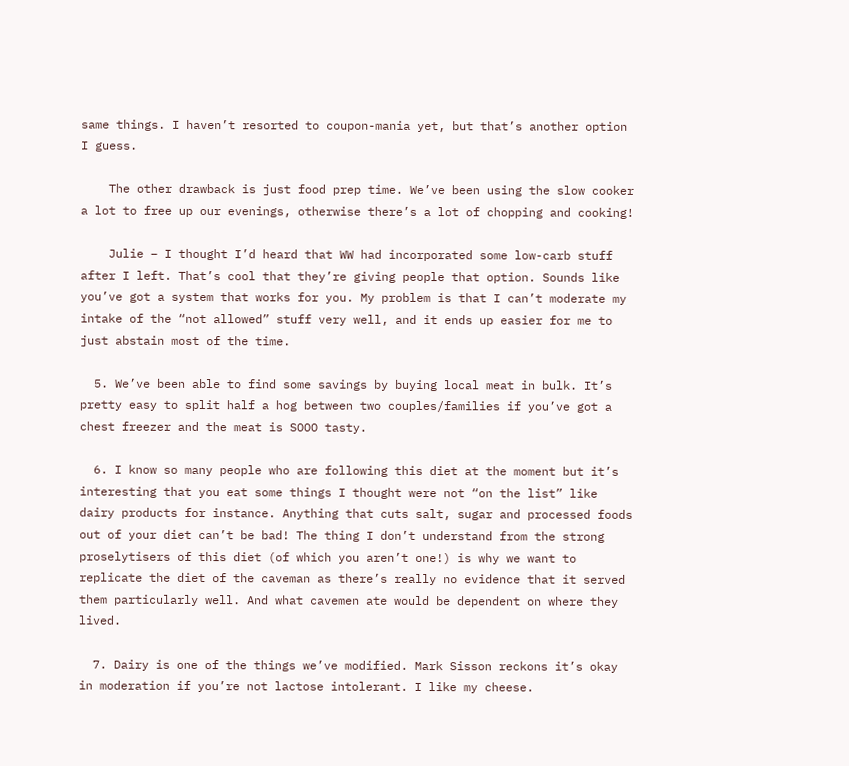same things. I haven’t resorted to coupon-mania yet, but that’s another option I guess.

    The other drawback is just food prep time. We’ve been using the slow cooker a lot to free up our evenings, otherwise there’s a lot of chopping and cooking!

    Julie – I thought I’d heard that WW had incorporated some low-carb stuff after I left. That’s cool that they’re giving people that option. Sounds like you’ve got a system that works for you. My problem is that I can’t moderate my intake of the “not allowed” stuff very well, and it ends up easier for me to just abstain most of the time.

  5. We’ve been able to find some savings by buying local meat in bulk. It’s pretty easy to split half a hog between two couples/families if you’ve got a chest freezer and the meat is SOOO tasty.

  6. I know so many people who are following this diet at the moment but it’s interesting that you eat some things I thought were not “on the list” like dairy products for instance. Anything that cuts salt, sugar and processed foods out of your diet can’t be bad! The thing I don’t understand from the strong proselytisers of this diet (of which you aren’t one!) is why we want to replicate the diet of the caveman as there’s really no evidence that it served them particularly well. And what cavemen ate would be dependent on where they lived.

  7. Dairy is one of the things we’ve modified. Mark Sisson reckons it’s okay in moderation if you’re not lactose intolerant. I like my cheese.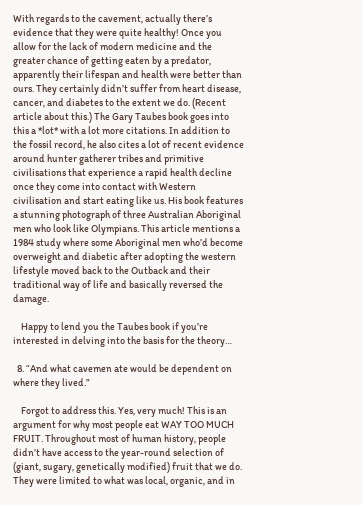With regards to the cavement, actually there’s evidence that they were quite healthy! Once you allow for the lack of modern medicine and the greater chance of getting eaten by a predator, apparently their lifespan and health were better than ours. They certainly didn’t suffer from heart disease, cancer, and diabetes to the extent we do. (Recent article about this.) The Gary Taubes book goes into this a *lot* with a lot more citations. In addition to the fossil record, he also cites a lot of recent evidence around hunter gatherer tribes and primitive civilisations that experience a rapid health decline once they come into contact with Western civilisation and start eating like us. His book features a stunning photograph of three Australian Aboriginal men who look like Olympians. This article mentions a 1984 study where some Aboriginal men who’d become overweight and diabetic after adopting the western lifestyle moved back to the Outback and their traditional way of life and basically reversed the damage.

    Happy to lend you the Taubes book if you’re interested in delving into the basis for the theory…

  8. “And what cavemen ate would be dependent on where they lived.”

    Forgot to address this. Yes, very much! This is an argument for why most people eat WAY TOO MUCH FRUIT. Throughout most of human history, people didn’t have access to the year-round selection of (giant, sugary, genetically modified) fruit that we do. They were limited to what was local, organic, and in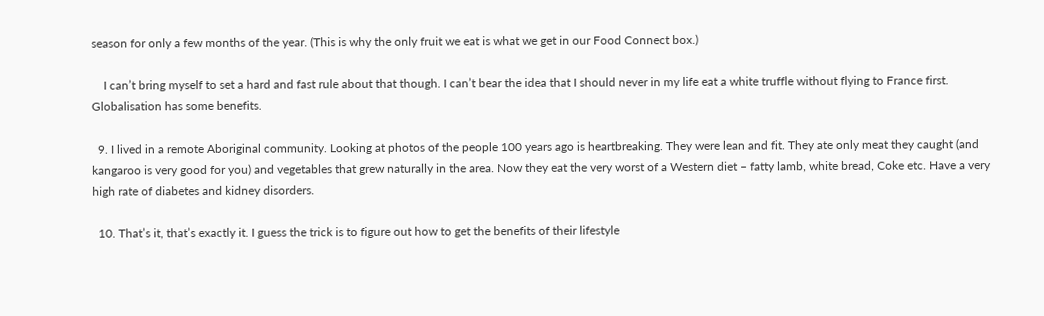season for only a few months of the year. (This is why the only fruit we eat is what we get in our Food Connect box.)

    I can’t bring myself to set a hard and fast rule about that though. I can’t bear the idea that I should never in my life eat a white truffle without flying to France first. Globalisation has some benefits.

  9. I lived in a remote Aboriginal community. Looking at photos of the people 100 years ago is heartbreaking. They were lean and fit. They ate only meat they caught (and kangaroo is very good for you) and vegetables that grew naturally in the area. Now they eat the very worst of a Western diet – fatty lamb, white bread, Coke etc. Have a very high rate of diabetes and kidney disorders.

  10. That’s it, that’s exactly it. I guess the trick is to figure out how to get the benefits of their lifestyle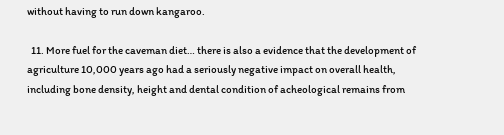without having to run down kangaroo.

  11. More fuel for the caveman diet… there is also a evidence that the development of agriculture 10,000 years ago had a seriously negative impact on overall health, including bone density, height and dental condition of acheological remains from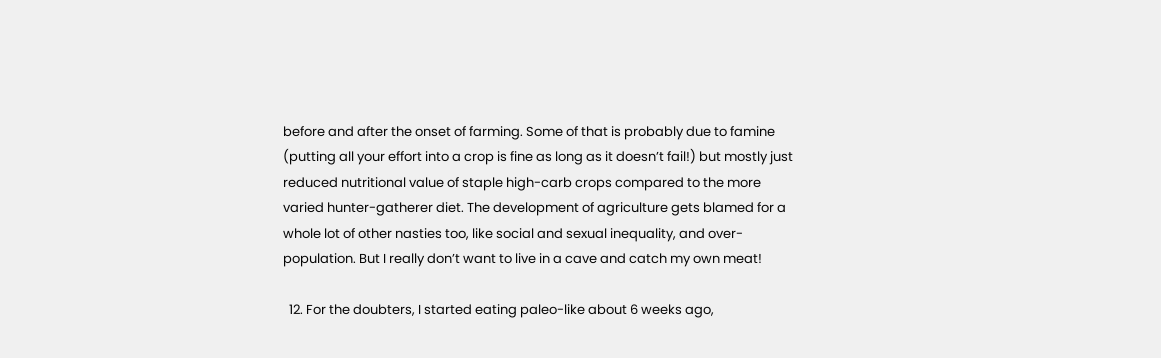before and after the onset of farming. Some of that is probably due to famine (putting all your effort into a crop is fine as long as it doesn’t fail!) but mostly just reduced nutritional value of staple high-carb crops compared to the more varied hunter-gatherer diet. The development of agriculture gets blamed for a whole lot of other nasties too, like social and sexual inequality, and over-population. But I really don’t want to live in a cave and catch my own meat!

  12. For the doubters, I started eating paleo-like about 6 weeks ago,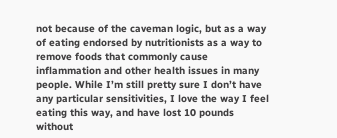not because of the caveman logic, but as a way of eating endorsed by nutritionists as a way to remove foods that commonly cause inflammation and other health issues in many people. While I’m still pretty sure I don’t have any particular sensitivities, I love the way I feel eating this way, and have lost 10 pounds without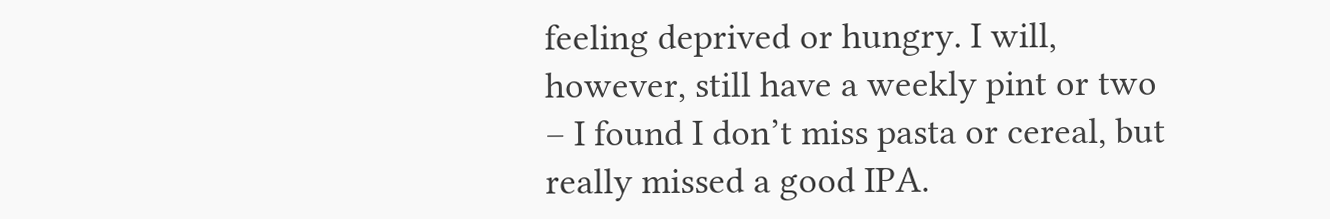feeling deprived or hungry. I will, however, still have a weekly pint or two – I found I don’t miss pasta or cereal, but really missed a good IPA.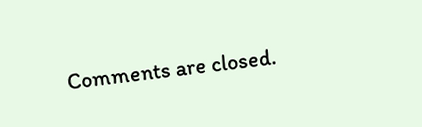Comments are closed.